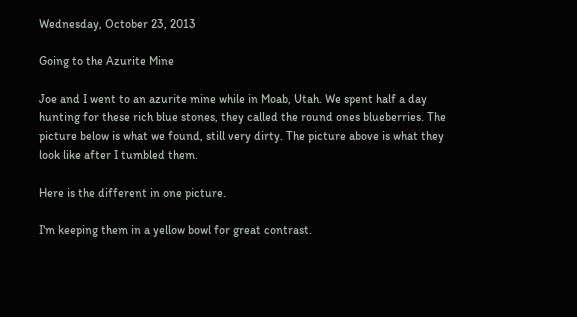Wednesday, October 23, 2013

Going to the Azurite Mine

Joe and I went to an azurite mine while in Moab, Utah. We spent half a day hunting for these rich blue stones, they called the round ones blueberries. The picture below is what we found, still very dirty. The picture above is what they look like after I tumbled them.

Here is the different in one picture.

I'm keeping them in a yellow bowl for great contrast.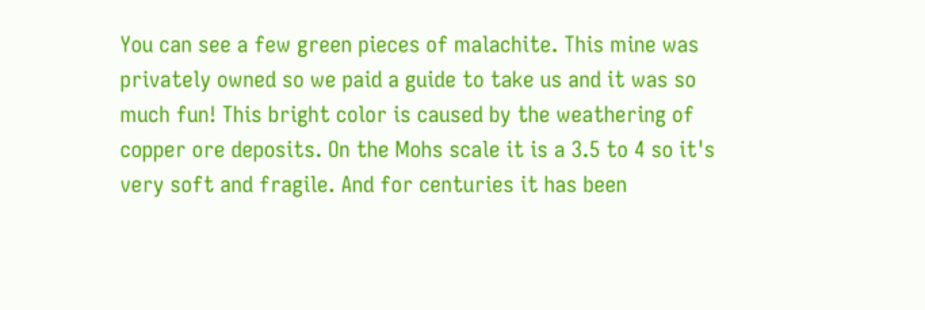You can see a few green pieces of malachite. This mine was privately owned so we paid a guide to take us and it was so much fun! This bright color is caused by the weathering of copper ore deposits. On the Mohs scale it is a 3.5 to 4 so it's very soft and fragile. And for centuries it has been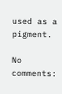used as a pigment.

No comments: